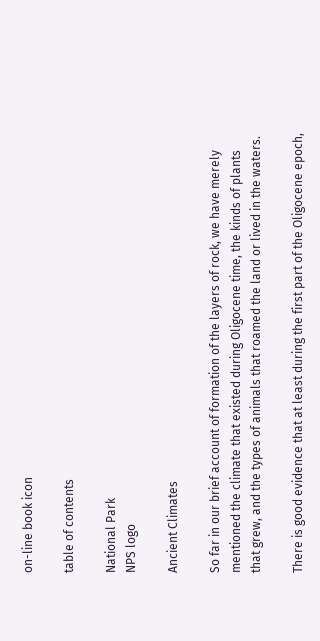on-line book icon

table of contents

National Park
NPS logo

Ancient Climates

So far in our brief account of formation of the layers of rock, we have merely mentioned the climate that existed during Oligocene time, the kinds of plants that grew, and the types of animals that roamed the land or lived in the waters.

There is good evidence that at least during the first part of the Oligocene epoch,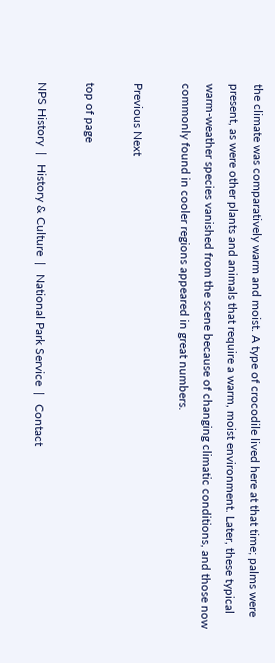the climate was comparatively warm and moist. A type of crocodile lived here at that time; palms were present, as were other plants and animals that require a warm, moist environment. Later, these typical warm-weather species vanished from the scene because of changing climatic conditions, and those now commonly found in cooler regions appeared in great numbers.

Previous Next

top of page

NPS History  |   History & Culture  |   National Park Service  |   Contact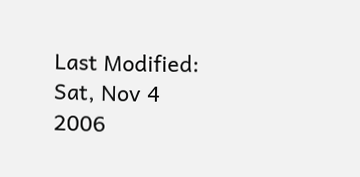Last Modified: Sat, Nov 4 2006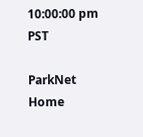10:00:00 pm PST

ParkNet Home